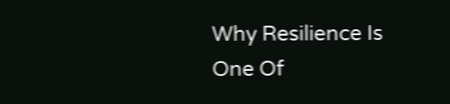Why Resilience Is One Of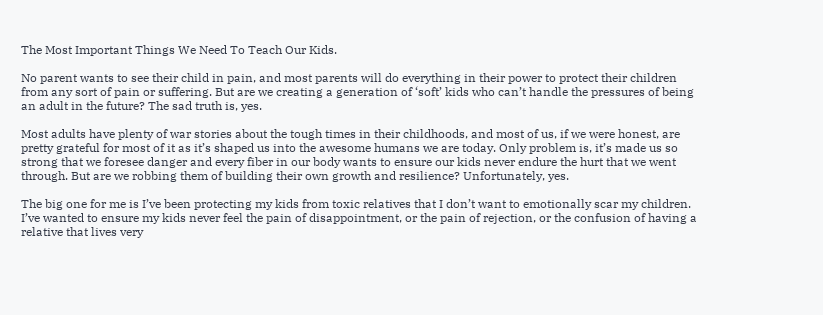The Most Important Things We Need To Teach Our Kids.

No parent wants to see their child in pain, and most parents will do everything in their power to protect their children from any sort of pain or suffering. But are we creating a generation of ‘soft’ kids who can’t handle the pressures of being an adult in the future? The sad truth is, yes.

Most adults have plenty of war stories about the tough times in their childhoods, and most of us, if we were honest, are pretty grateful for most of it as it’s shaped us into the awesome humans we are today. Only problem is, it’s made us so strong that we foresee danger and every fiber in our body wants to ensure our kids never endure the hurt that we went through. But are we robbing them of building their own growth and resilience? Unfortunately, yes.

The big one for me is I’ve been protecting my kids from toxic relatives that I don’t want to emotionally scar my children. I’ve wanted to ensure my kids never feel the pain of disappointment, or the pain of rejection, or the confusion of having a relative that lives very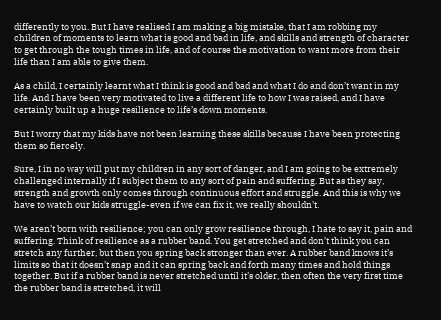differently to you. But I have realised I am making a big mistake, that I am robbing my children of moments to learn what is good and bad in life, and skills and strength of character to get through the tough times in life, and of course the motivation to want more from their life than I am able to give them.

As a child, I certainly learnt what I think is good and bad and what I do and don’t want in my life. And I have been very motivated to live a different life to how I was raised, and I have certainly built up a huge resilience to life’s down moments.

But I worry that my kids have not been learning these skills because I have been protecting them so fiercely.

Sure, I in no way will put my children in any sort of danger, and I am going to be extremely challenged internally if I subject them to any sort of pain and suffering. But as they say, strength and growth only comes through continuous effort and struggle. And this is why we have to watch our kids struggle-even if we can fix it, we really shouldn’t.

We aren’t born with resilience; you can only grow resilience through, I hate to say it, pain and suffering. Think of resilience as a rubber band. You get stretched and don’t think you can stretch any further, but then you spring back stronger than ever. A rubber band knows it’s limits so that it doesn’t snap and it can spring back and forth many times and hold things together. But if a rubber band is never stretched until it’s older, then often the very first time the rubber band is stretched, it will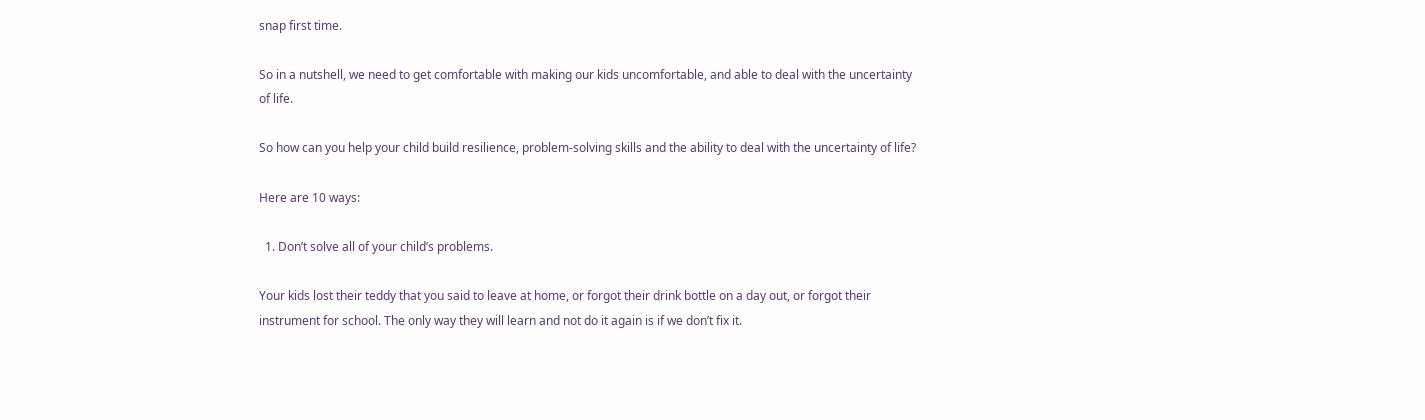snap first time.

So in a nutshell, we need to get comfortable with making our kids uncomfortable, and able to deal with the uncertainty of life.

So how can you help your child build resilience, problem-solving skills and the ability to deal with the uncertainty of life?

Here are 10 ways:

  1. Don’t solve all of your child’s problems.

Your kids lost their teddy that you said to leave at home, or forgot their drink bottle on a day out, or forgot their instrument for school. The only way they will learn and not do it again is if we don’t fix it.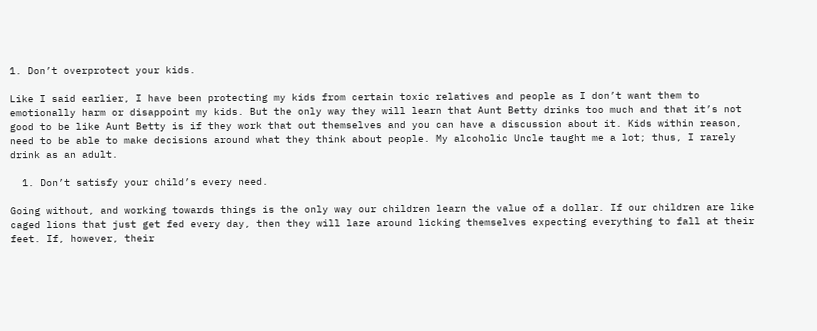1. Don’t overprotect your kids.

Like I said earlier, I have been protecting my kids from certain toxic relatives and people as I don’t want them to emotionally harm or disappoint my kids. But the only way they will learn that Aunt Betty drinks too much and that it’s not good to be like Aunt Betty is if they work that out themselves and you can have a discussion about it. Kids within reason, need to be able to make decisions around what they think about people. My alcoholic Uncle taught me a lot; thus, I rarely drink as an adult.

  1. Don’t satisfy your child’s every need.

Going without, and working towards things is the only way our children learn the value of a dollar. If our children are like caged lions that just get fed every day, then they will laze around licking themselves expecting everything to fall at their feet. If, however, their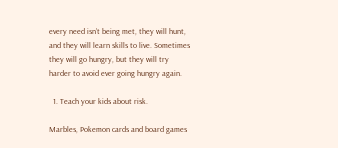every need isn’t being met, they will hunt, and they will learn skills to live. Sometimes they will go hungry, but they will try harder to avoid ever going hungry again.

  1. Teach your kids about risk.

Marbles, Pokemon cards and board games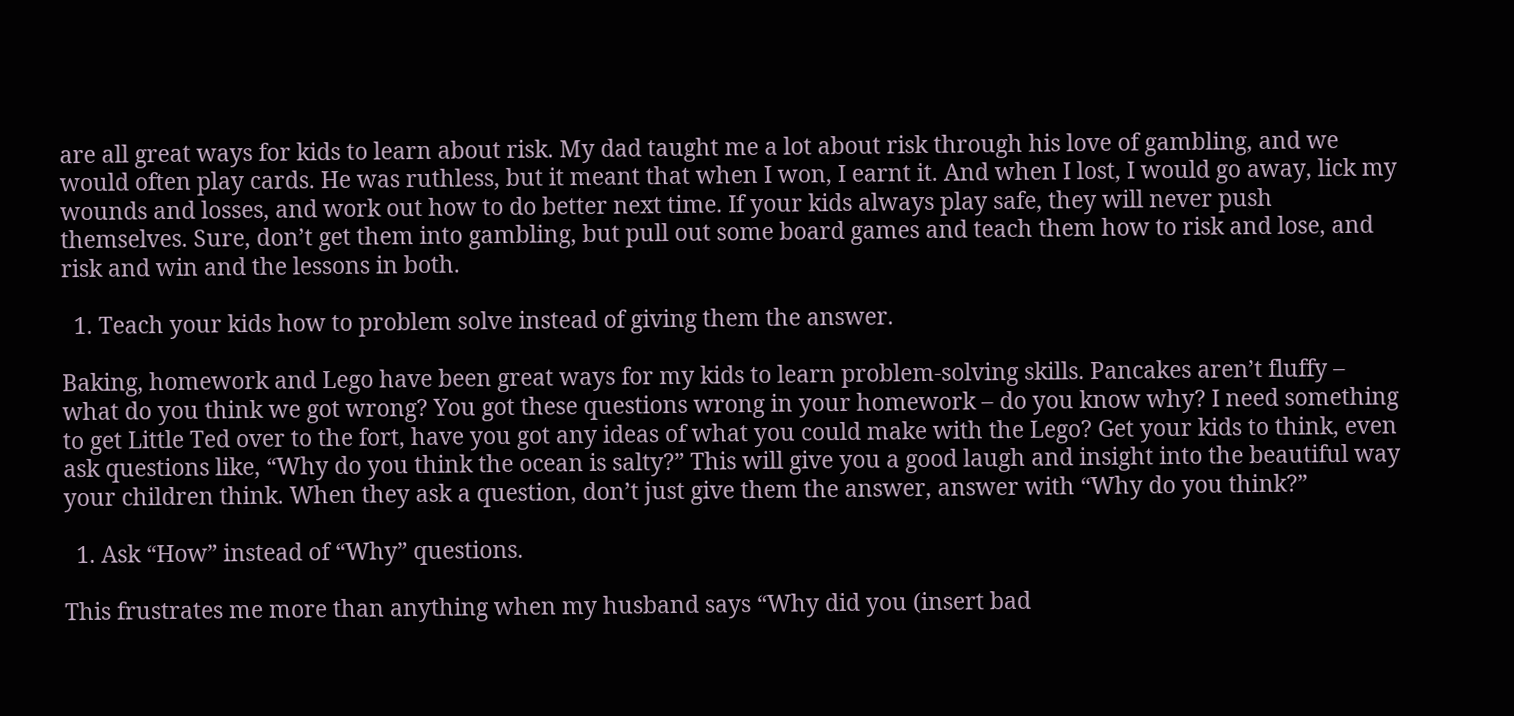are all great ways for kids to learn about risk. My dad taught me a lot about risk through his love of gambling, and we would often play cards. He was ruthless, but it meant that when I won, I earnt it. And when I lost, I would go away, lick my wounds and losses, and work out how to do better next time. If your kids always play safe, they will never push themselves. Sure, don’t get them into gambling, but pull out some board games and teach them how to risk and lose, and risk and win and the lessons in both.

  1. Teach your kids how to problem solve instead of giving them the answer.

Baking, homework and Lego have been great ways for my kids to learn problem-solving skills. Pancakes aren’t fluffy – what do you think we got wrong? You got these questions wrong in your homework – do you know why? I need something to get Little Ted over to the fort, have you got any ideas of what you could make with the Lego? Get your kids to think, even ask questions like, “Why do you think the ocean is salty?” This will give you a good laugh and insight into the beautiful way your children think. When they ask a question, don’t just give them the answer, answer with “Why do you think?”

  1. Ask “How” instead of “Why” questions.

This frustrates me more than anything when my husband says “Why did you (insert bad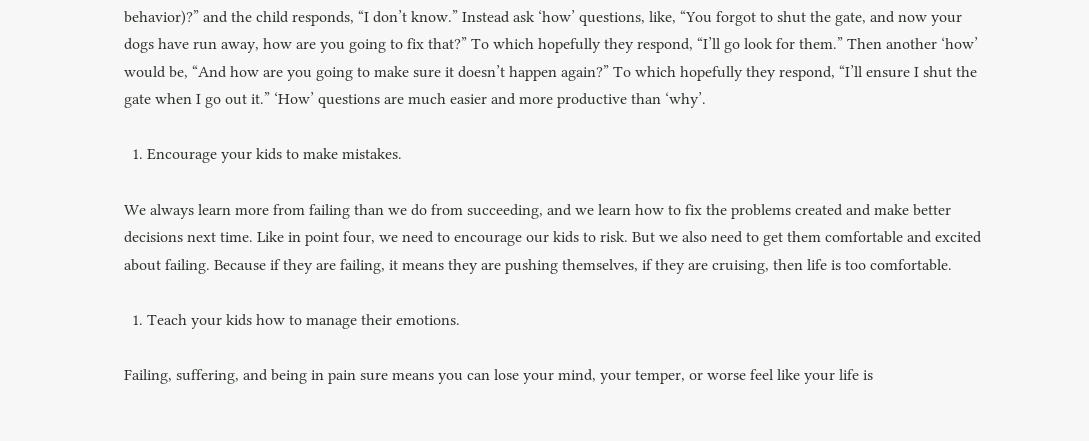behavior)?” and the child responds, “I don’t know.” Instead ask ‘how’ questions, like, “You forgot to shut the gate, and now your dogs have run away, how are you going to fix that?” To which hopefully they respond, “I’ll go look for them.” Then another ‘how’ would be, “And how are you going to make sure it doesn’t happen again?” To which hopefully they respond, “I’ll ensure I shut the gate when I go out it.” ‘How’ questions are much easier and more productive than ‘why’.

  1. Encourage your kids to make mistakes.

We always learn more from failing than we do from succeeding, and we learn how to fix the problems created and make better decisions next time. Like in point four, we need to encourage our kids to risk. But we also need to get them comfortable and excited about failing. Because if they are failing, it means they are pushing themselves, if they are cruising, then life is too comfortable.

  1. Teach your kids how to manage their emotions.

Failing, suffering, and being in pain sure means you can lose your mind, your temper, or worse feel like your life is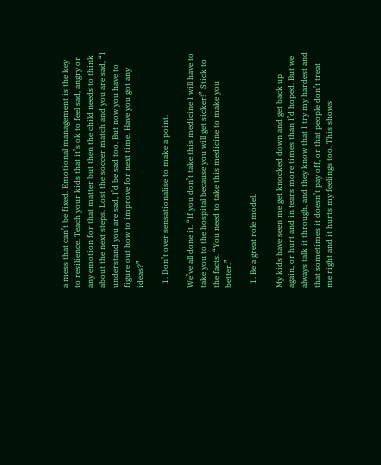a mess that can’t be fixed. Emotional management is the key to resilience. Teach your kids that it’s ok to feel sad, angry or any emotion for that matter but then the child needs to think about the next steps. Lost the soccer match and you are sad, “I understand you are sad, I’d be sad too. But now you have to figure out how to improve for next time. Have you got any ideas?”

  1. Don’t over sensationalise to make a point.

We’ve all done it. “If you don’t take this medicine I will have to take you to the hospital because you will get sicker!” Stick to the facts. “You need to take this medicine to make you better.”

  1. Be a great role model.

My kids have seen me get knocked down and get back up again, or hurt and in tears more times than I’d hoped. But we always talk it through, and they know that I try my hardest and that sometimes it doesn’t pay off, or that people don’t treat me right and it hurts my feelings too. This shows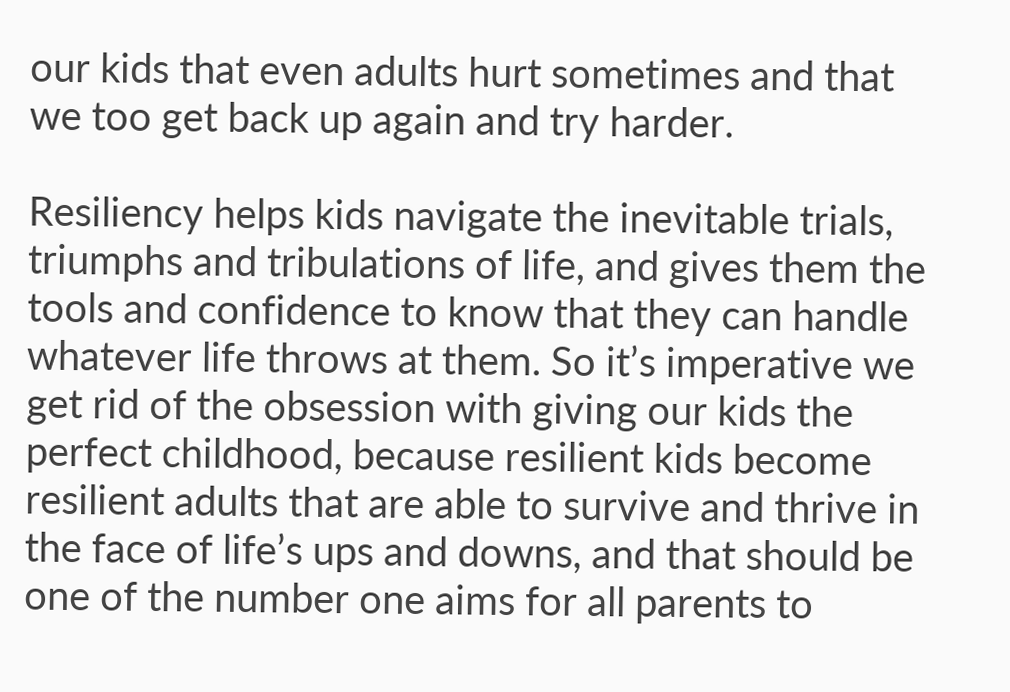our kids that even adults hurt sometimes and that we too get back up again and try harder.

Resiliency helps kids navigate the inevitable trials, triumphs and tribulations of life, and gives them the tools and confidence to know that they can handle whatever life throws at them. So it’s imperative we get rid of the obsession with giving our kids the perfect childhood, because resilient kids become resilient adults that are able to survive and thrive in the face of life’s ups and downs, and that should be one of the number one aims for all parents to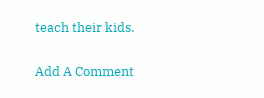teach their kids.

Add A Comment